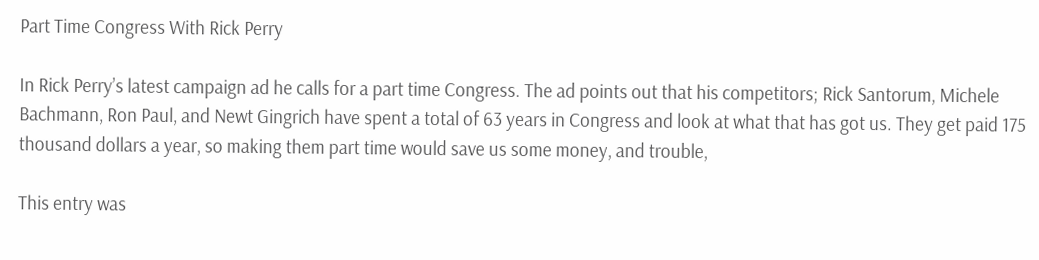Part Time Congress With Rick Perry

In Rick Perry’s latest campaign ad he calls for a part time Congress. The ad points out that his competitors; Rick Santorum, Michele Bachmann, Ron Paul, and Newt Gingrich have spent a total of 63 years in Congress and look at what that has got us. They get paid 175 thousand dollars a year, so making them part time would save us some money, and trouble,

This entry was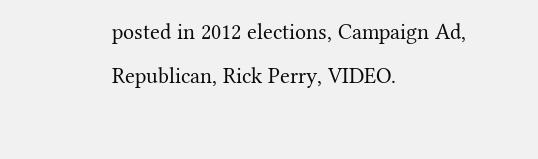posted in 2012 elections, Campaign Ad, Republican, Rick Perry, VIDEO.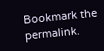Bookmark the permalink.